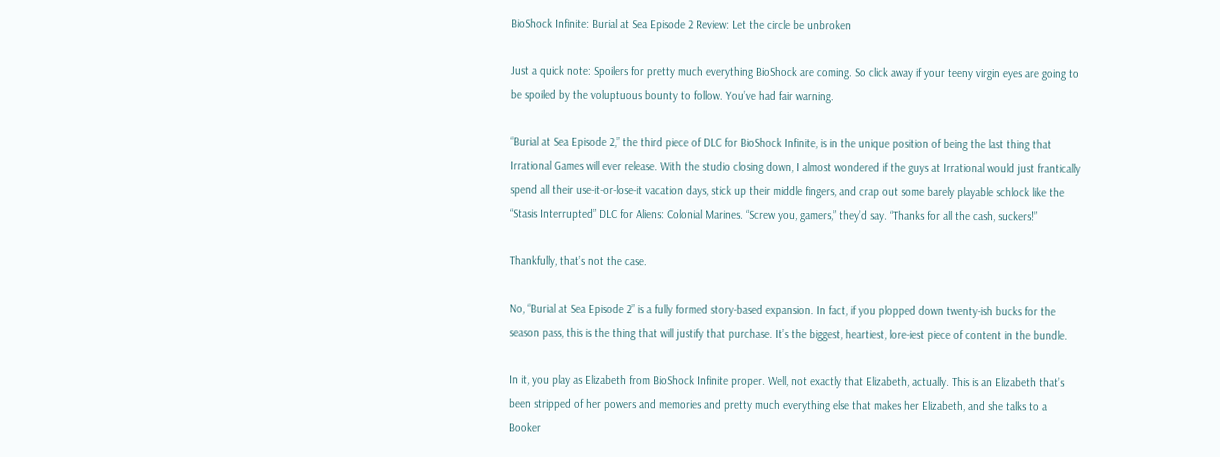BioShock Infinite: Burial at Sea Episode 2 Review: Let the circle be unbroken

Just a quick note: Spoilers for pretty much everything BioShock are coming. So click away if your teeny virgin eyes are going to be spoiled by the voluptuous bounty to follow. You’ve had fair warning.

“Burial at Sea Episode 2,” the third piece of DLC for BioShock Infinite, is in the unique position of being the last thing that Irrational Games will ever release. With the studio closing down, I almost wondered if the guys at Irrational would just frantically spend all their use-it-or-lose-it vacation days, stick up their middle fingers, and crap out some barely playable schlock like the “Stasis Interrupted” DLC for Aliens: Colonial Marines. “Screw you, gamers,” they’d say. “Thanks for all the cash, suckers!”

Thankfully, that’s not the case.

No, “Burial at Sea Episode 2” is a fully formed story-based expansion. In fact, if you plopped down twenty-ish bucks for the season pass, this is the thing that will justify that purchase. It’s the biggest, heartiest, lore-iest piece of content in the bundle.

In it, you play as Elizabeth from BioShock Infinite proper. Well, not exactly that Elizabeth, actually. This is an Elizabeth that’s been stripped of her powers and memories and pretty much everything else that makes her Elizabeth, and she talks to a Booker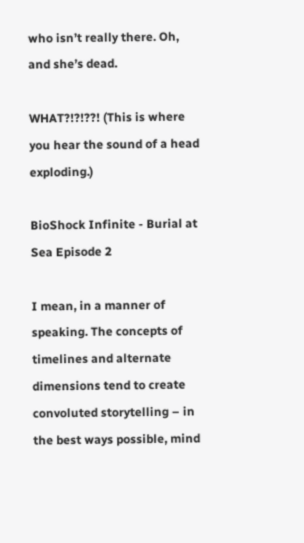who isn’t really there. Oh, and she’s dead.

WHAT?!?!??! (This is where you hear the sound of a head exploding.)

BioShock Infinite - Burial at Sea Episode 2

I mean, in a manner of speaking. The concepts of timelines and alternate dimensions tend to create convoluted storytelling – in the best ways possible, mind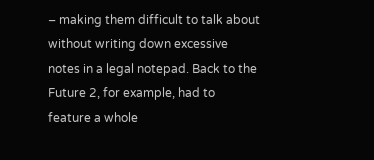– making them difficult to talk about without writing down excessive notes in a legal notepad. Back to the Future 2, for example, had to feature a whole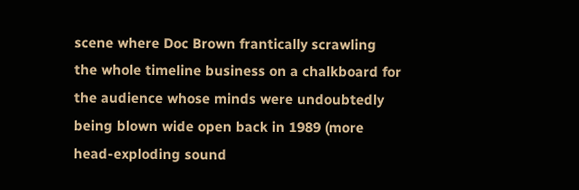scene where Doc Brown frantically scrawling the whole timeline business on a chalkboard for the audience whose minds were undoubtedly being blown wide open back in 1989 (more head-exploding sound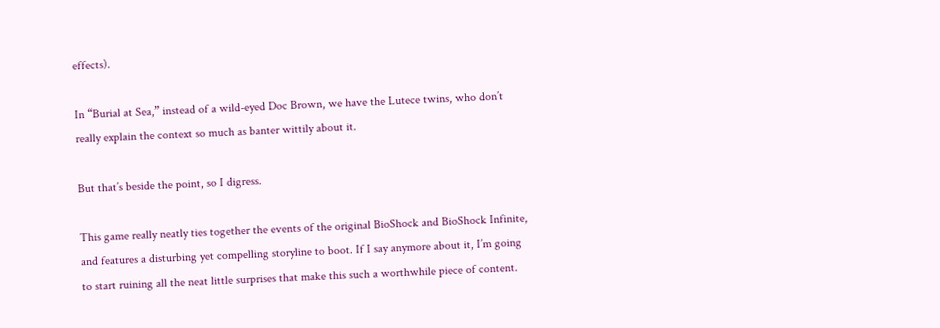effects).

In “Burial at Sea,” instead of a wild-eyed Doc Brown, we have the Lutece twins, who don’t really explain the context so much as banter wittily about it.

But that’s beside the point, so I digress.

This game really neatly ties together the events of the original BioShock and BioShock Infinite, and features a disturbing yet compelling storyline to boot. If I say anymore about it, I’m going to start ruining all the neat little surprises that make this such a worthwhile piece of content.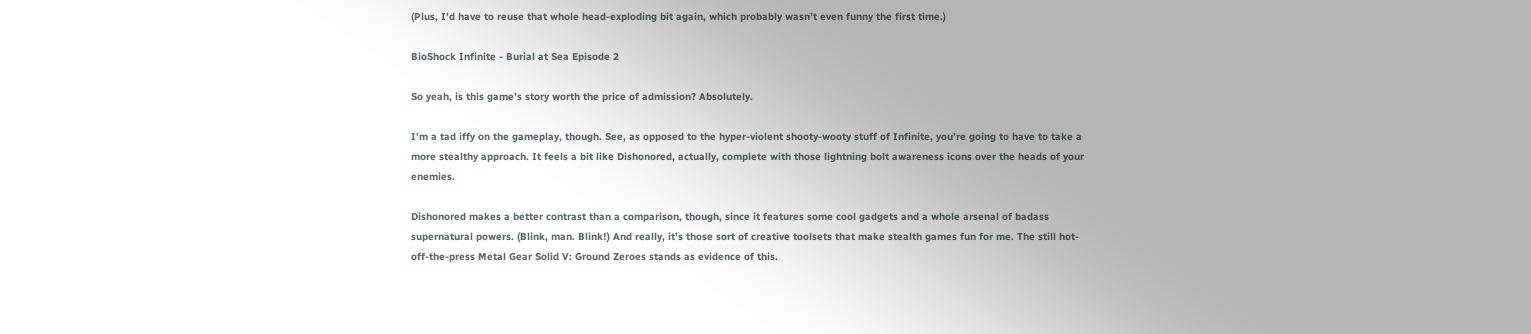(Plus, I’d have to reuse that whole head-exploding bit again, which probably wasn’t even funny the first time.)

BioShock Infinite - Burial at Sea Episode 2

So yeah, is this game’s story worth the price of admission? Absolutely.

I’m a tad iffy on the gameplay, though. See, as opposed to the hyper-violent shooty-wooty stuff of Infinite, you’re going to have to take a more stealthy approach. It feels a bit like Dishonored, actually, complete with those lightning bolt awareness icons over the heads of your enemies.

Dishonored makes a better contrast than a comparison, though, since it features some cool gadgets and a whole arsenal of badass supernatural powers. (Blink, man. Blink!) And really, it’s those sort of creative toolsets that make stealth games fun for me. The still hot-off-the-press Metal Gear Solid V: Ground Zeroes stands as evidence of this.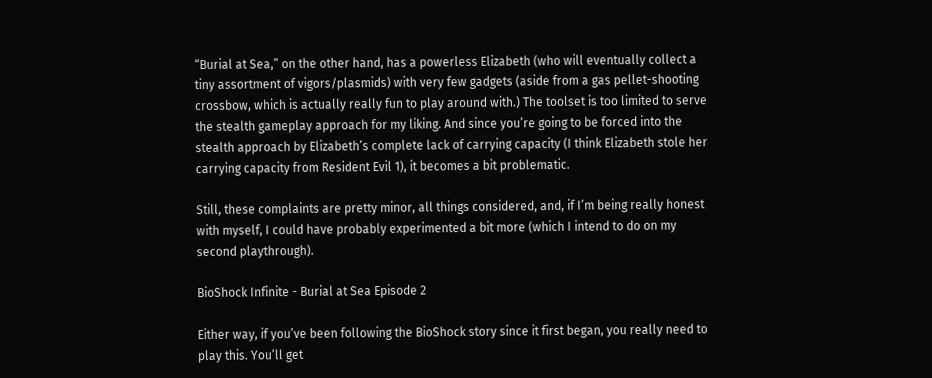“Burial at Sea,” on the other hand, has a powerless Elizabeth (who will eventually collect a tiny assortment of vigors/plasmids) with very few gadgets (aside from a gas pellet-shooting crossbow, which is actually really fun to play around with.) The toolset is too limited to serve the stealth gameplay approach for my liking. And since you’re going to be forced into the stealth approach by Elizabeth’s complete lack of carrying capacity (I think Elizabeth stole her carrying capacity from Resident Evil 1), it becomes a bit problematic.

Still, these complaints are pretty minor, all things considered, and, if I’m being really honest with myself, I could have probably experimented a bit more (which I intend to do on my second playthrough).

BioShock Infinite - Burial at Sea Episode 2

Either way, if you’ve been following the BioShock story since it first began, you really need to play this. You’ll get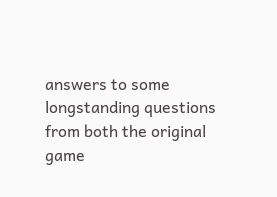answers to some longstanding questions from both the original game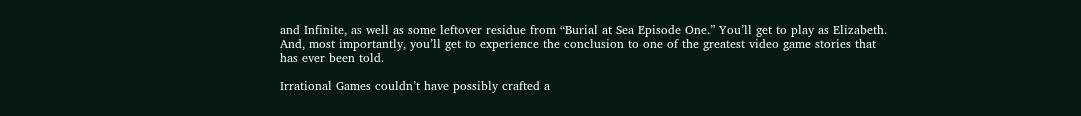and Infinite, as well as some leftover residue from “Burial at Sea Episode One.” You’ll get to play as Elizabeth. And, most importantly, you’ll get to experience the conclusion to one of the greatest video game stories that has ever been told.

Irrational Games couldn’t have possibly crafted a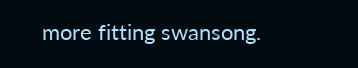more fitting swansong.